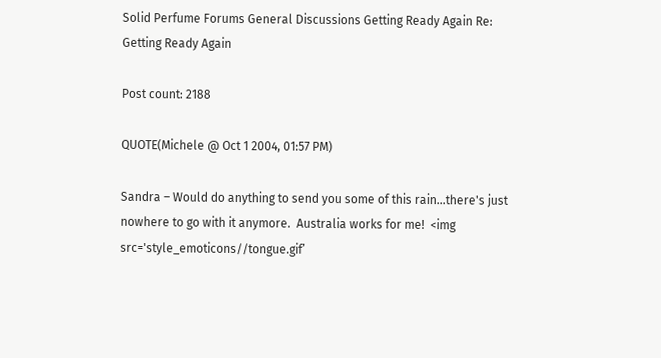Solid Perfume Forums General Discussions Getting Ready Again Re: Getting Ready Again

Post count: 2188

QUOTE(Michele @ Oct 1 2004, 01:57 PM)

Sandra – Would do anything to send you some of this rain…there's just nowhere to go with it anymore.  Australia works for me!  <img src='style_emoticons//tongue.gif’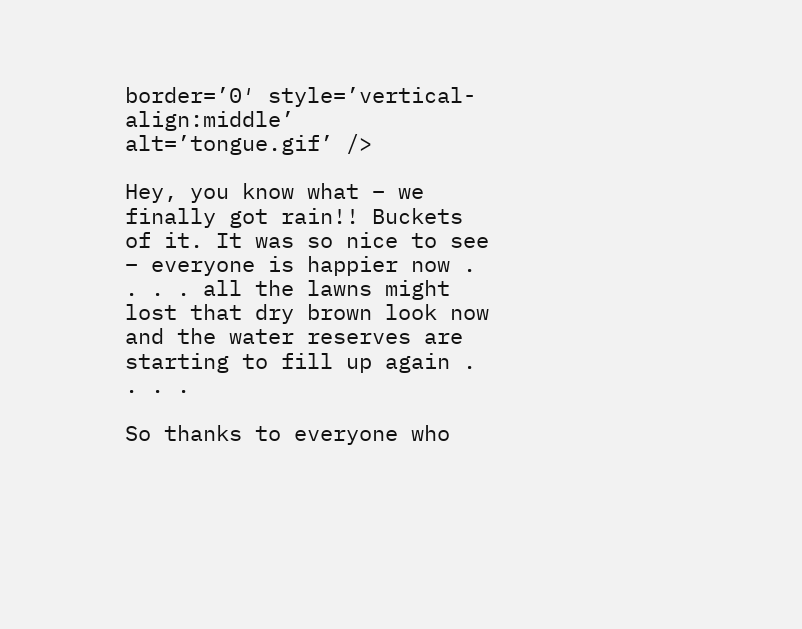border=’0′ style=’vertical-align:middle’ alt=’tongue.gif’ />

Hey, you know what – we finally got rain!! Buckets of it. It was so nice to see – everyone is happier now . . . . all the lawns might lost that dry brown look now and the water reserves are starting to fill up again . . . .

So thanks to everyone who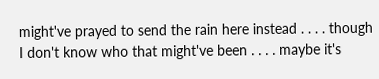might've prayed to send the rain here instead . . . . though I don't know who that might've been . . . . maybe it's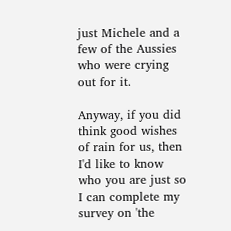just Michele and a few of the Aussies who were crying out for it.

Anyway, if you did think good wishes of rain for us, then I'd like to know who you are just so I can complete my survey on 'the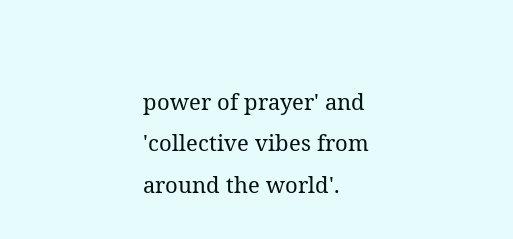power of prayer' and 'collective vibes from around the world'.